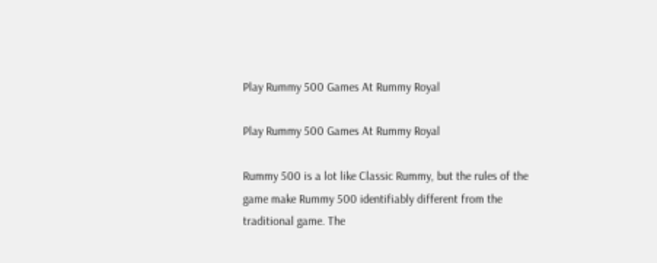Play Rummy 500 Games At Rummy Royal

Play Rummy 500 Games At Rummy Royal

Rummy 500 is a lot like Classic Rummy, but the rules of the game make Rummy 500 identifiably different from the traditional game. The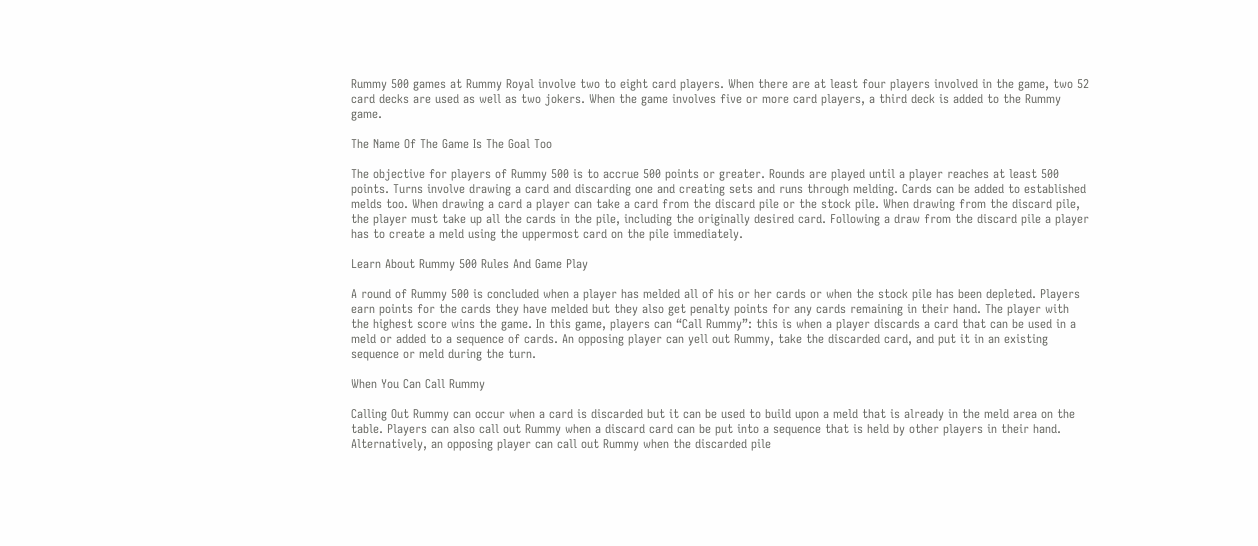Rummy 500 games at Rummy Royal involve two to eight card players. When there are at least four players involved in the game, two 52 card decks are used as well as two jokers. When the game involves five or more card players, a third deck is added to the Rummy game.

The Name Of The Game Is The Goal Too

The objective for players of Rummy 500 is to accrue 500 points or greater. Rounds are played until a player reaches at least 500 points. Turns involve drawing a card and discarding one and creating sets and runs through melding. Cards can be added to established melds too. When drawing a card a player can take a card from the discard pile or the stock pile. When drawing from the discard pile, the player must take up all the cards in the pile, including the originally desired card. Following a draw from the discard pile a player has to create a meld using the uppermost card on the pile immediately.

Learn About Rummy 500 Rules And Game Play

A round of Rummy 500 is concluded when a player has melded all of his or her cards or when the stock pile has been depleted. Players earn points for the cards they have melded but they also get penalty points for any cards remaining in their hand. The player with the highest score wins the game. In this game, players can “Call Rummy”: this is when a player discards a card that can be used in a meld or added to a sequence of cards. An opposing player can yell out Rummy, take the discarded card, and put it in an existing sequence or meld during the turn.

When You Can Call Rummy

Calling Out Rummy can occur when a card is discarded but it can be used to build upon a meld that is already in the meld area on the table. Players can also call out Rummy when a discard card can be put into a sequence that is held by other players in their hand. Alternatively, an opposing player can call out Rummy when the discarded pile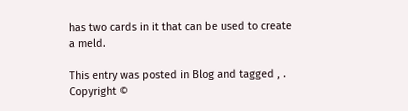has two cards in it that can be used to create a meld.

This entry was posted in Blog and tagged , .
Copyright ©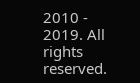2010 - 2019. All rights reserved.